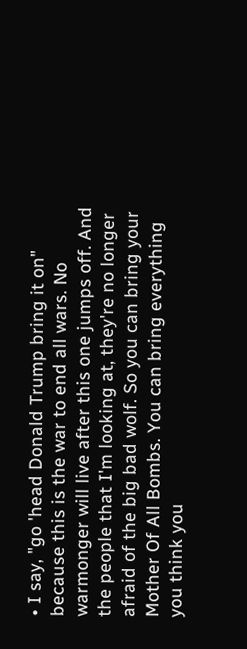• I say, "go 'head Donald Trump bring it on" because this is the war to end all wars. No warmonger will live after this one jumps off. And the people that I'm looking at, they're no longer afraid of the big bad wolf. So you can bring your Mother Of All Bombs. You can bring everything you think you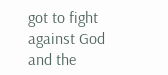got to fight against God and the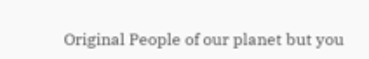Original People of our planet but you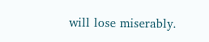will lose miserably.